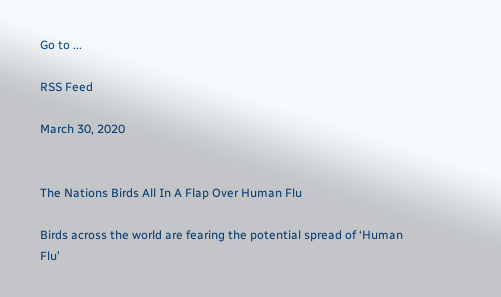Go to ...

RSS Feed

March 30, 2020


The Nations Birds All In A Flap Over Human Flu

Birds across the world are fearing the potential spread of ‘Human Flu’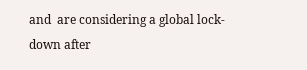and  are considering a global lock-down after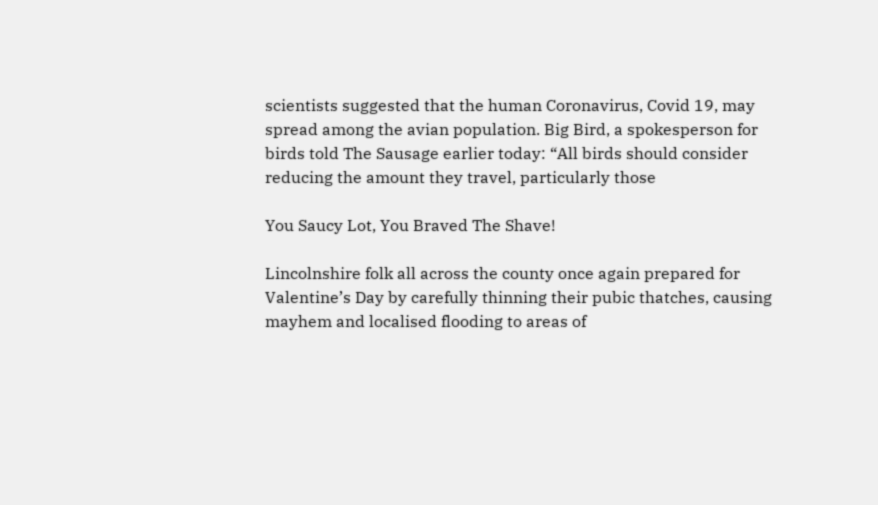scientists suggested that the human Coronavirus, Covid 19, may spread among the avian population. Big Bird, a spokesperson for birds told The Sausage earlier today: “All birds should consider reducing the amount they travel, particularly those

You Saucy Lot, You Braved The Shave!

Lincolnshire folk all across the county once again prepared for Valentine’s Day by carefully thinning their pubic thatches, causing mayhem and localised flooding to areas of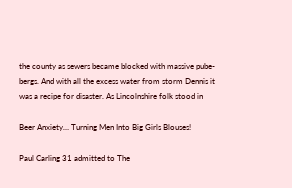the county as sewers became blocked with massive pube-bergs. And with all the excess water from storm Dennis it was a recipe for disaster. As Lincolnshire folk stood in

Beer Anxiety… Turning Men Into Big Girls Blouses!

Paul Carling 31 admitted to The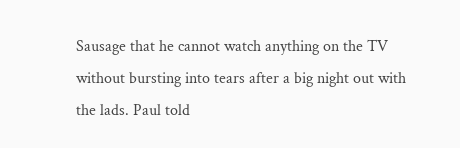Sausage that he cannot watch anything on the TV without bursting into tears after a big night out with the lads. Paul told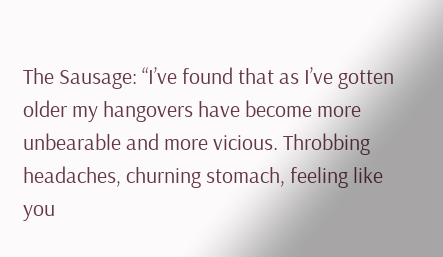The Sausage: “I’ve found that as I’ve gotten older my hangovers have become more unbearable and more vicious. Throbbing headaches, churning stomach, feeling like you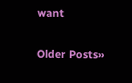want

Older Posts››